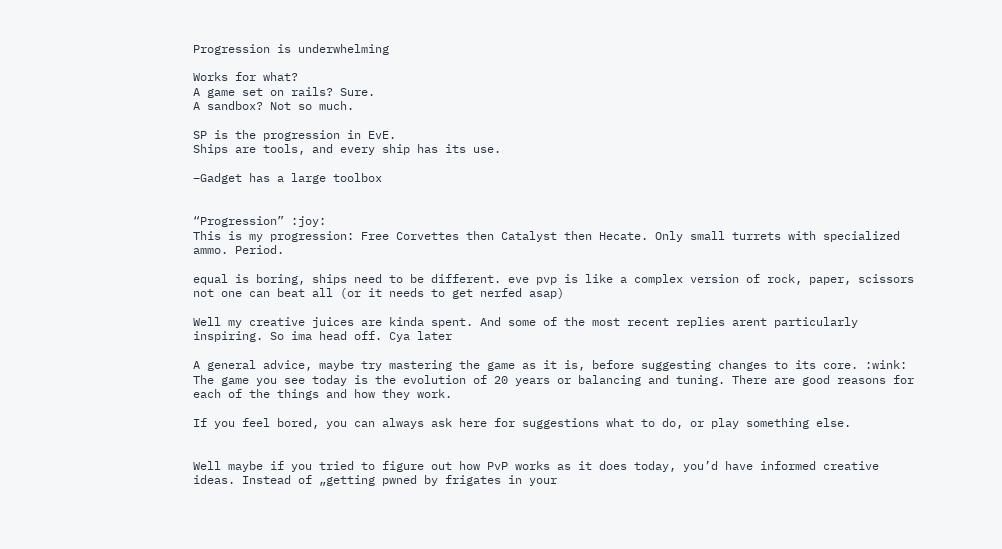Progression is underwhelming

Works for what?
A game set on rails? Sure.
A sandbox? Not so much.

SP is the progression in EvE.
Ships are tools, and every ship has its use.

–Gadget has a large toolbox


“Progression” :joy:
This is my progression: Free Corvettes then Catalyst then Hecate. Only small turrets with specialized ammo. Period.

equal is boring, ships need to be different. eve pvp is like a complex version of rock, paper, scissors not one can beat all (or it needs to get nerfed asap)

Well my creative juices are kinda spent. And some of the most recent replies arent particularly inspiring. So ima head off. Cya later

A general advice, maybe try mastering the game as it is, before suggesting changes to its core. :wink: The game you see today is the evolution of 20 years or balancing and tuning. There are good reasons for each of the things and how they work.

If you feel bored, you can always ask here for suggestions what to do, or play something else.


Well maybe if you tried to figure out how PvP works as it does today, you’d have informed creative ideas. Instead of „getting pwned by frigates in your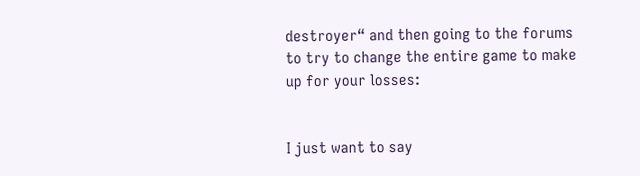destroyer“ and then going to the forums to try to change the entire game to make up for your losses:


I just want to say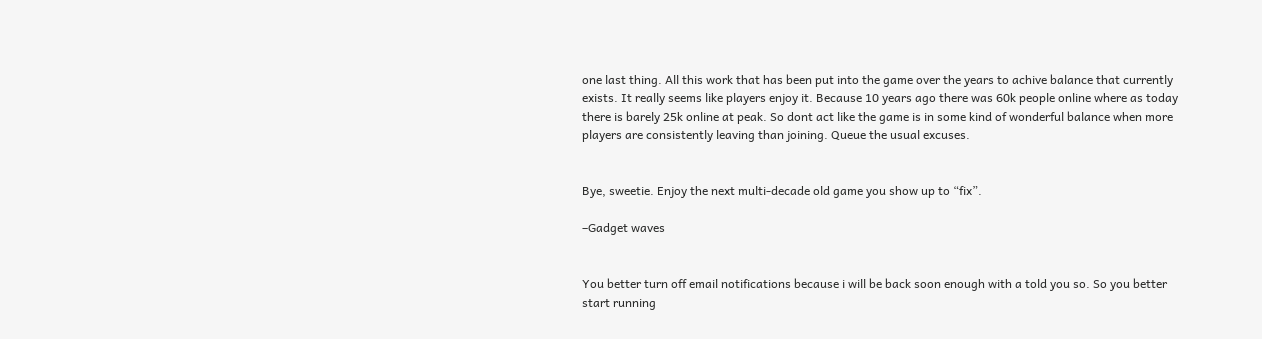one last thing. All this work that has been put into the game over the years to achive balance that currently exists. It really seems like players enjoy it. Because 10 years ago there was 60k people online where as today there is barely 25k online at peak. So dont act like the game is in some kind of wonderful balance when more players are consistently leaving than joining. Queue the usual excuses.


Bye, sweetie. Enjoy the next multi-decade old game you show up to “fix”.

–Gadget waves


You better turn off email notifications because i will be back soon enough with a told you so. So you better start running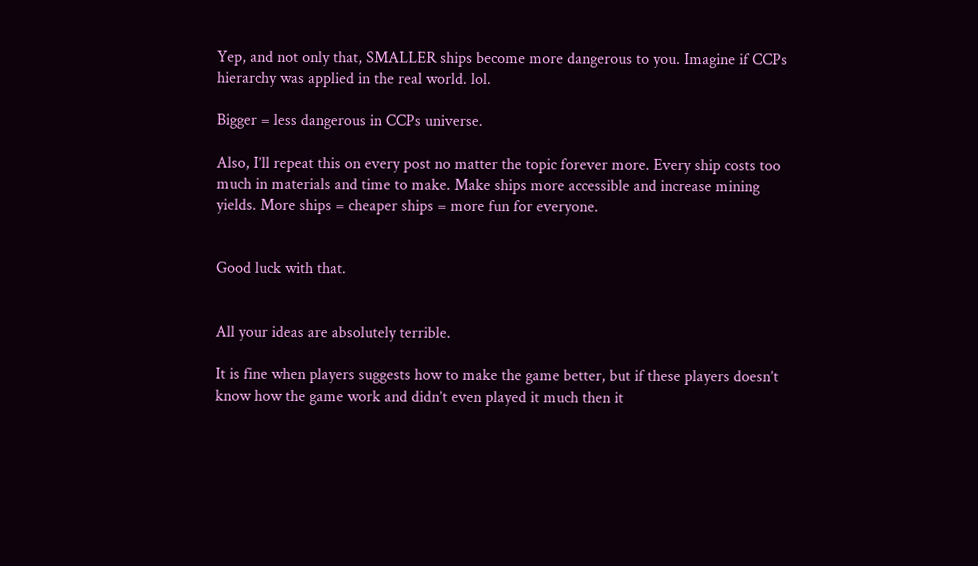Yep, and not only that, SMALLER ships become more dangerous to you. Imagine if CCPs hierarchy was applied in the real world. lol.

Bigger = less dangerous in CCPs universe.

Also, I’ll repeat this on every post no matter the topic forever more. Every ship costs too much in materials and time to make. Make ships more accessible and increase mining yields. More ships = cheaper ships = more fun for everyone.


Good luck with that.


All your ideas are absolutely terrible.

It is fine when players suggests how to make the game better, but if these players doesn’t know how the game work and didn’t even played it much then it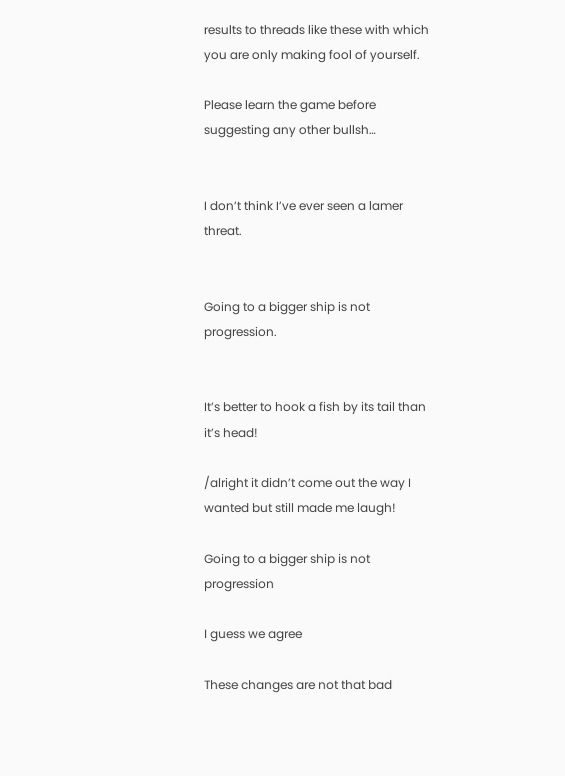results to threads like these with which you are only making fool of yourself.

Please learn the game before suggesting any other bullsh…


I don’t think I’ve ever seen a lamer threat.


Going to a bigger ship is not progression.


It’s better to hook a fish by its tail than it’s head!

/alright it didn’t come out the way I wanted but still made me laugh!

Going to a bigger ship is not progression

I guess we agree

These changes are not that bad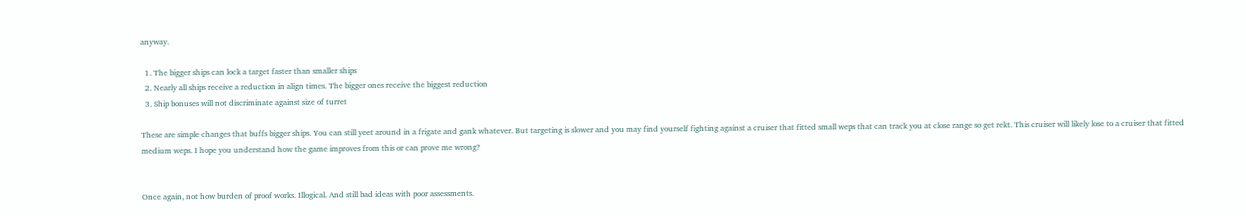anyway.

  1. The bigger ships can lock a target faster than smaller ships
  2. Nearly all ships receive a reduction in align times. The bigger ones receive the biggest reduction
  3. Ship bonuses will not discriminate against size of turret

These are simple changes that buffs bigger ships. You can still yeet around in a frigate and gank whatever. But targeting is slower and you may find yourself fighting against a cruiser that fitted small weps that can track you at close range so get rekt. This cruiser will likely lose to a cruiser that fitted medium weps. I hope you understand how the game improves from this or can prove me wrong?


Once again, not how burden of proof works. Illogical. And still bad ideas with poor assessments.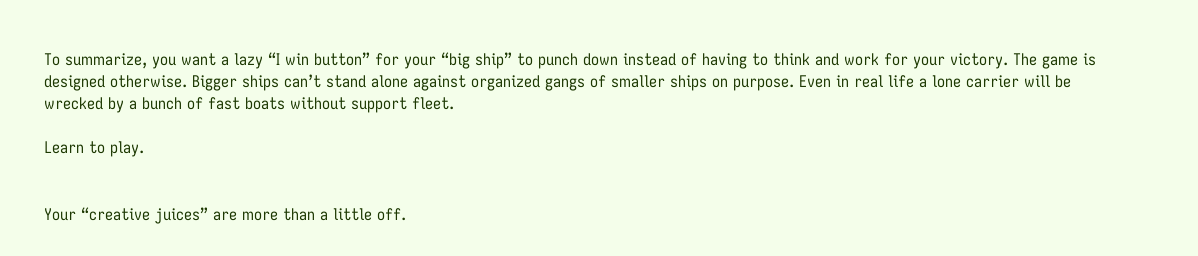To summarize, you want a lazy “I win button” for your “big ship” to punch down instead of having to think and work for your victory. The game is designed otherwise. Bigger ships can’t stand alone against organized gangs of smaller ships on purpose. Even in real life a lone carrier will be wrecked by a bunch of fast boats without support fleet.

Learn to play.


Your “creative juices” are more than a little off.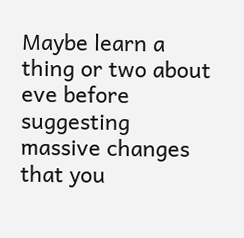Maybe learn a thing or two about eve before suggesting massive changes that you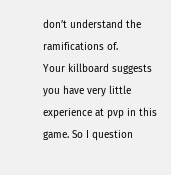don’t understand the ramifications of.
Your killboard suggests you have very little experience at pvp in this game. So I question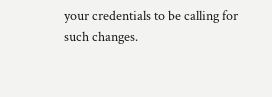your credentials to be calling for such changes.